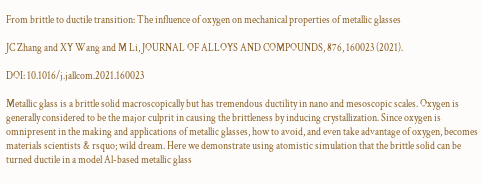From brittle to ductile transition: The influence of oxygen on mechanical properties of metallic glasses

JC Zhang and XY Wang and M Li, JOURNAL OF ALLOYS AND COMPOUNDS, 876, 160023 (2021).

DOI: 10.1016/j.jallcom.2021.160023

Metallic glass is a brittle solid macroscopically but has tremendous ductility in nano and mesoscopic scales. Oxygen is generally considered to be the major culprit in causing the brittleness by inducing crystallization. Since oxygen is omnipresent in the making and applications of metallic glasses, how to avoid, and even take advantage of oxygen, becomes materials scientists & rsquo; wild dream. Here we demonstrate using atomistic simulation that the brittle solid can be turned ductile in a model Al-based metallic glass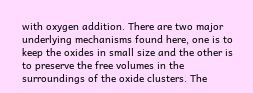with oxygen addition. There are two major underlying mechanisms found here, one is to keep the oxides in small size and the other is to preserve the free volumes in the surroundings of the oxide clusters. The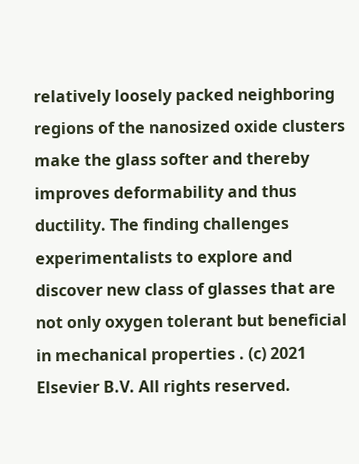relatively loosely packed neighboring regions of the nanosized oxide clusters make the glass softer and thereby improves deformability and thus ductility. The finding challenges experimentalists to explore and discover new class of glasses that are not only oxygen tolerant but beneficial in mechanical properties . (c) 2021 Elsevier B.V. All rights reserved.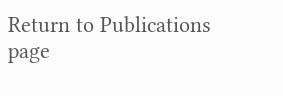Return to Publications page